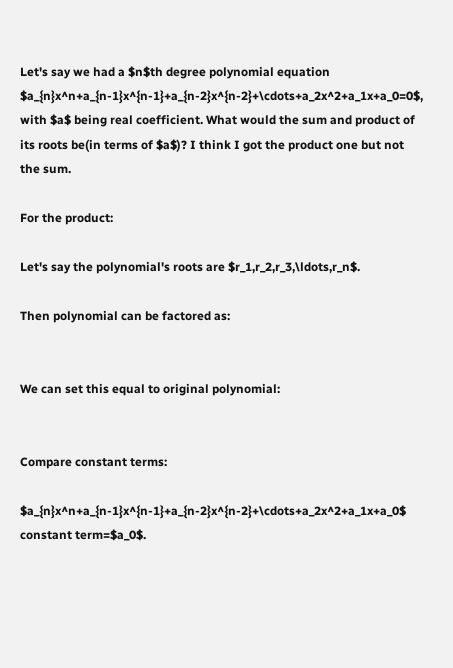Let's say we had a $n$th degree polynomial equation $a_{n}x^n+a_{n-1}x^{n-1}+a_{n-2}x^{n-2}+\cdots+a_2x^2+a_1x+a_0=0$, with $a$ being real coefficient. What would the sum and product of its roots be(in terms of $a$)? I think I got the product one but not the sum.

For the product:

Let's say the polynomial's roots are $r_1,r_2,r_3,\ldots,r_n$.

Then polynomial can be factored as:


We can set this equal to original polynomial:


Compare constant terms:

$a_{n}x^n+a_{n-1}x^{n-1}+a_{n-2}x^{n-2}+\cdots+a_2x^2+a_1x+a_0$ constant term=$a_0$.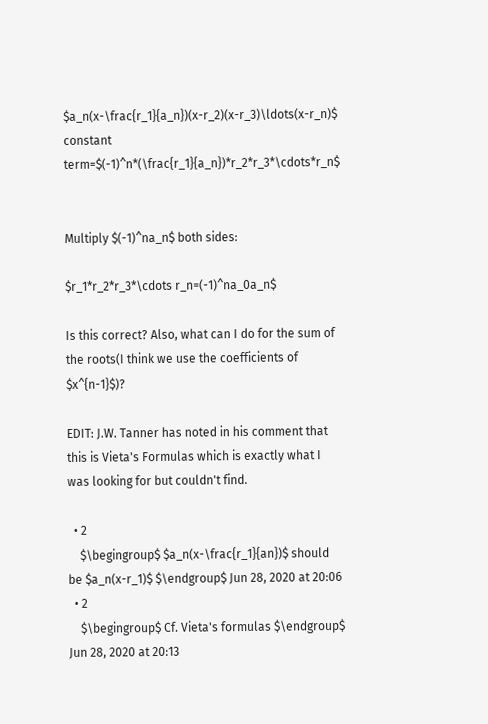$a_n(x-\frac{r_1}{a_n})(x-r_2)(x-r_3)\ldots(x-r_n)$ constant term=$(-1)^n*(\frac{r_1}{a_n})*r_2*r_3*\cdots*r_n$


Multiply $(-1)^na_n$ both sides:

$r_1*r_2*r_3*\cdots r_n=(-1)^na_0a_n$

Is this correct? Also, what can I do for the sum of the roots(I think we use the coefficients of $x^{n-1}$)?

EDIT: J.W. Tanner has noted in his comment that this is Vieta's Formulas which is exactly what I was looking for but couldn't find.

  • 2
    $\begingroup$ $a_n(x-\frac{r_1}{an})$ should be $a_n(x-r_1)$ $\endgroup$ Jun 28, 2020 at 20:06
  • 2
    $\begingroup$ Cf. Vieta's formulas $\endgroup$ Jun 28, 2020 at 20:13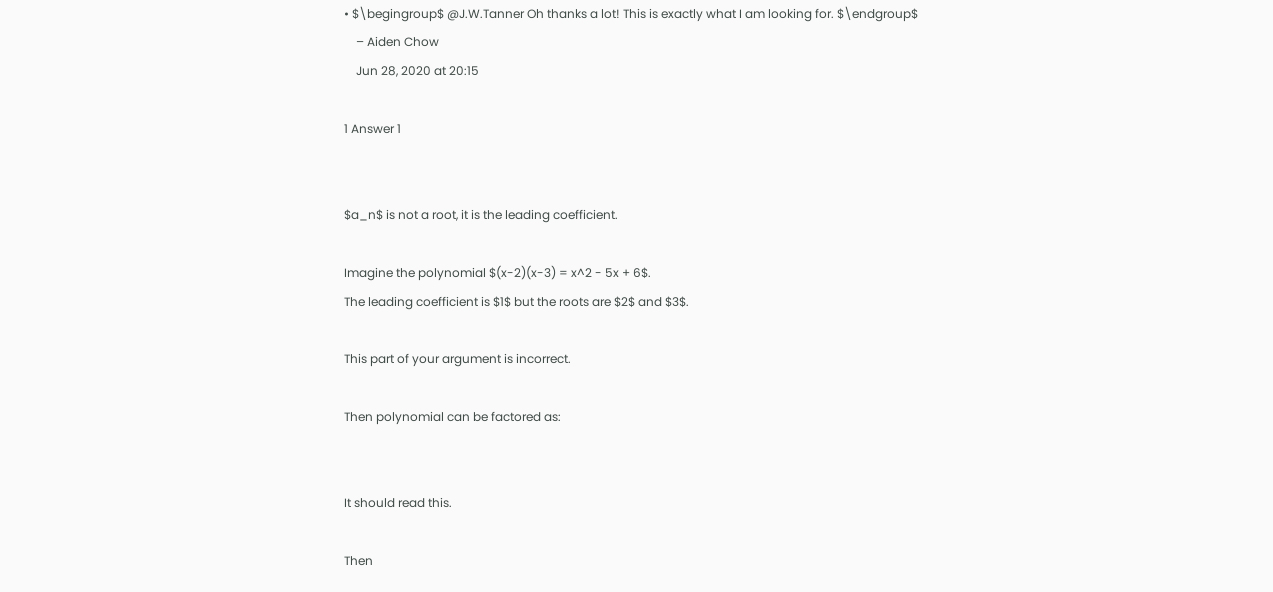• $\begingroup$ @J.W.Tanner Oh thanks a lot! This is exactly what I am looking for. $\endgroup$
    – Aiden Chow
    Jun 28, 2020 at 20:15

1 Answer 1


$a_n$ is not a root, it is the leading coefficient.

Imagine the polynomial $(x-2)(x-3) = x^2 - 5x + 6$.
The leading coefficient is $1$ but the roots are $2$ and $3$.

This part of your argument is incorrect.

Then polynomial can be factored as:


It should read this.

Then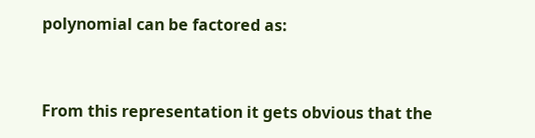polynomial can be factored as:


From this representation it gets obvious that the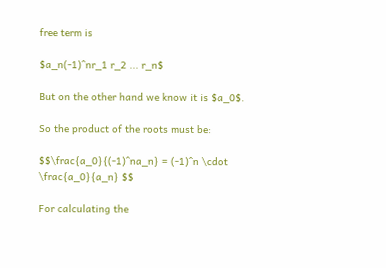free term is

$a_n(-1)^nr_1 r_2 ... r_n$

But on the other hand we know it is $a_0$.

So the product of the roots must be:

$$\frac{a_0}{(-1)^na_n} = (-1)^n \cdot \frac{a_0}{a_n} $$

For calculating the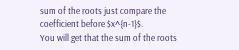sum of the roots just compare the coefficient before $x^{n-1}$.
You will get that the sum of the roots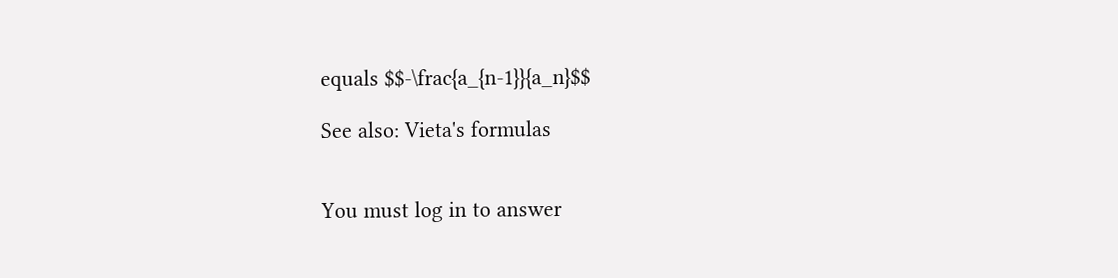equals $$-\frac{a_{n-1}}{a_n}$$

See also: Vieta's formulas


You must log in to answer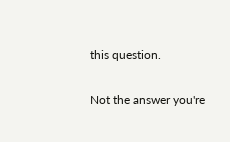this question.

Not the answer you're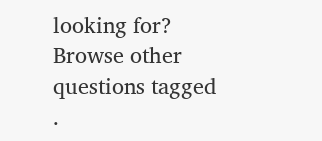looking for? Browse other questions tagged .